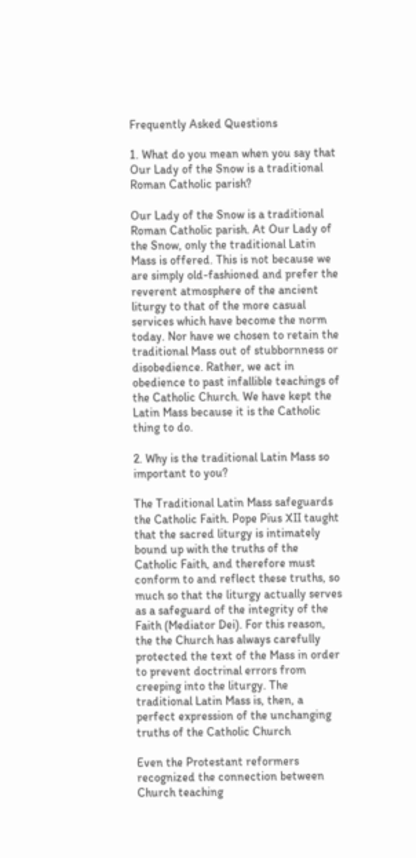Frequently Asked Questions

1. What do you mean when you say that Our Lady of the Snow is a traditional Roman Catholic parish?

Our Lady of the Snow is a traditional Roman Catholic parish. At Our Lady of the Snow, only the traditional Latin Mass is offered. This is not because we are simply old-fashioned and prefer the reverent atmosphere of the ancient liturgy to that of the more casual services which have become the norm today. Nor have we chosen to retain the traditional Mass out of stubbornness or disobedience. Rather, we act in obedience to past infallible teachings of the Catholic Church. We have kept the Latin Mass because it is the Catholic thing to do.

2. Why is the traditional Latin Mass so important to you?

The Traditional Latin Mass safeguards the Catholic Faith. Pope Pius XII taught that the sacred liturgy is intimately bound up with the truths of the Catholic Faith, and therefore must conform to and reflect these truths, so much so that the liturgy actually serves as a safeguard of the integrity of the Faith (Mediator Dei). For this reason, the the Church has always carefully protected the text of the Mass in order to prevent doctrinal errors from creeping into the liturgy. The traditional Latin Mass is, then, a perfect expression of the unchanging truths of the Catholic Church

Even the Protestant reformers recognized the connection between Church teaching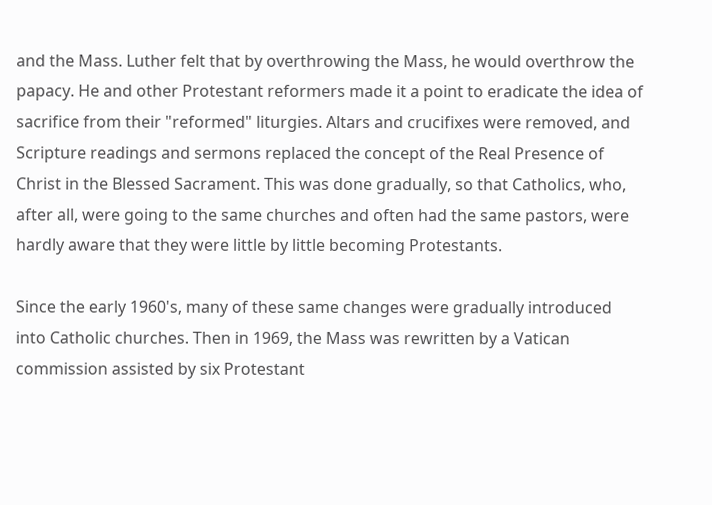and the Mass. Luther felt that by overthrowing the Mass, he would overthrow the papacy. He and other Protestant reformers made it a point to eradicate the idea of sacrifice from their "reformed" liturgies. Altars and crucifixes were removed, and Scripture readings and sermons replaced the concept of the Real Presence of Christ in the Blessed Sacrament. This was done gradually, so that Catholics, who, after all, were going to the same churches and often had the same pastors, were hardly aware that they were little by little becoming Protestants.

Since the early 1960's, many of these same changes were gradually introduced into Catholic churches. Then in 1969, the Mass was rewritten by a Vatican commission assisted by six Protestant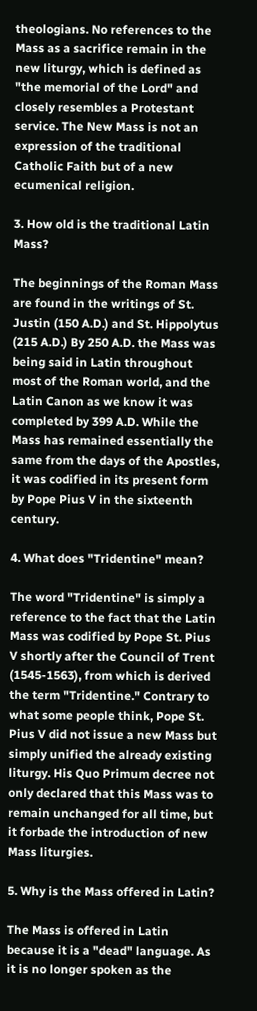theologians. No references to the Mass as a sacrifice remain in the new liturgy, which is defined as "the memorial of the Lord" and closely resembles a Protestant service. The New Mass is not an expression of the traditional Catholic Faith but of a new ecumenical religion.

3. How old is the traditional Latin Mass?

The beginnings of the Roman Mass are found in the writings of St. Justin (150 A.D.) and St. Hippolytus (215 A.D.) By 250 A.D. the Mass was being said in Latin throughout most of the Roman world, and the Latin Canon as we know it was completed by 399 A.D. While the Mass has remained essentially the same from the days of the Apostles, it was codified in its present form by Pope Pius V in the sixteenth century.

4. What does "Tridentine" mean?

The word "Tridentine" is simply a reference to the fact that the Latin Mass was codified by Pope St. Pius V shortly after the Council of Trent (1545-1563), from which is derived the term "Tridentine." Contrary to what some people think, Pope St. Pius V did not issue a new Mass but simply unified the already existing liturgy. His Quo Primum decree not only declared that this Mass was to remain unchanged for all time, but it forbade the introduction of new Mass liturgies.

5. Why is the Mass offered in Latin?

The Mass is offered in Latin because it is a "dead" language. As it is no longer spoken as the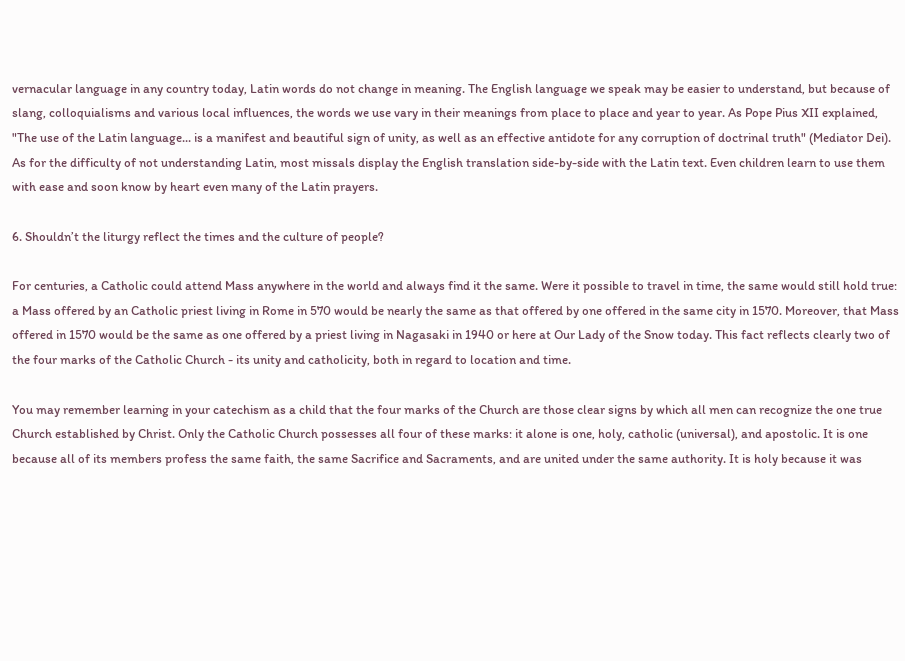vernacular language in any country today, Latin words do not change in meaning. The English language we speak may be easier to understand, but because of slang, colloquialisms and various local influences, the words we use vary in their meanings from place to place and year to year. As Pope Pius XII explained, "The use of the Latin language... is a manifest and beautiful sign of unity, as well as an effective antidote for any corruption of doctrinal truth" (Mediator Dei). As for the difficulty of not understanding Latin, most missals display the English translation side-by-side with the Latin text. Even children learn to use them with ease and soon know by heart even many of the Latin prayers.

6. Shouldn’t the liturgy reflect the times and the culture of people?

For centuries, a Catholic could attend Mass anywhere in the world and always find it the same. Were it possible to travel in time, the same would still hold true: a Mass offered by an Catholic priest living in Rome in 570 would be nearly the same as that offered by one offered in the same city in 1570. Moreover, that Mass offered in 1570 would be the same as one offered by a priest living in Nagasaki in 1940 or here at Our Lady of the Snow today. This fact reflects clearly two of the four marks of the Catholic Church - its unity and catholicity, both in regard to location and time.

You may remember learning in your catechism as a child that the four marks of the Church are those clear signs by which all men can recognize the one true Church established by Christ. Only the Catholic Church possesses all four of these marks: it alone is one, holy, catholic (universal), and apostolic. It is one because all of its members profess the same faith, the same Sacrifice and Sacraments, and are united under the same authority. It is holy because it was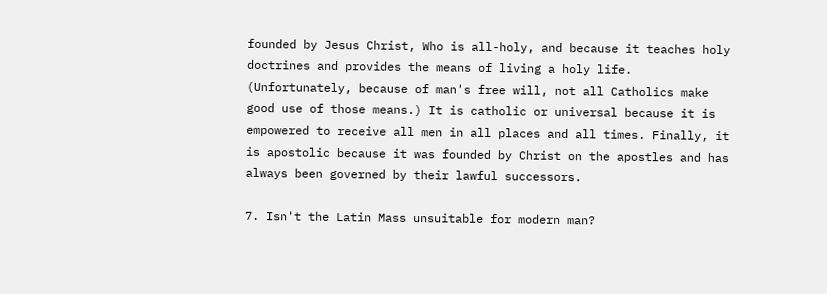founded by Jesus Christ, Who is all-holy, and because it teaches holy doctrines and provides the means of living a holy life. (Unfortunately, because of man's free will, not all Catholics make good use of those means.) It is catholic or universal because it is empowered to receive all men in all places and all times. Finally, it is apostolic because it was founded by Christ on the apostles and has always been governed by their lawful successors.

7. Isn't the Latin Mass unsuitable for modern man?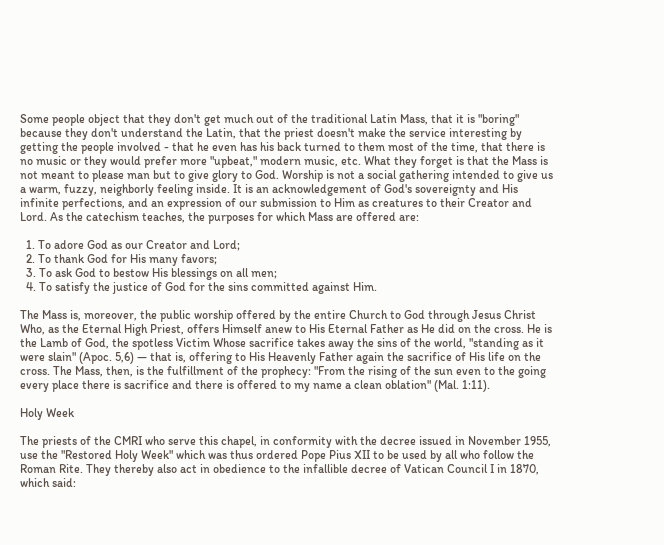Some people object that they don't get much out of the traditional Latin Mass, that it is "boring" because they don't understand the Latin, that the priest doesn't make the service interesting by getting the people involved - that he even has his back turned to them most of the time, that there is no music or they would prefer more "upbeat," modern music, etc. What they forget is that the Mass is not meant to please man but to give glory to God. Worship is not a social gathering intended to give us a warm, fuzzy, neighborly feeling inside. It is an acknowledgement of God's sovereignty and His infinite perfections, and an expression of our submission to Him as creatures to their Creator and Lord. As the catechism teaches, the purposes for which Mass are offered are:

  1. To adore God as our Creator and Lord;
  2. To thank God for His many favors;
  3. To ask God to bestow His blessings on all men;
  4. To satisfy the justice of God for the sins committed against Him.

The Mass is, moreover, the public worship offered by the entire Church to God through Jesus Christ Who, as the Eternal High Priest, offers Himself anew to His Eternal Father as He did on the cross. He is the Lamb of God, the spotless Victim Whose sacrifice takes away the sins of the world, "standing as it were slain" (Apoc. 5,6) — that is, offering to His Heavenly Father again the sacrifice of His life on the cross. The Mass, then, is the fulfillment of the prophecy: "From the rising of the sun even to the going every place there is sacrifice and there is offered to my name a clean oblation" (Mal. 1:11).

Holy Week

The priests of the CMRI who serve this chapel, in conformity with the decree issued in November 1955, use the "Restored Holy Week" which was thus ordered Pope Pius XII to be used by all who follow the Roman Rite. They thereby also act in obedience to the infallible decree of Vatican Council I in 1870, which said: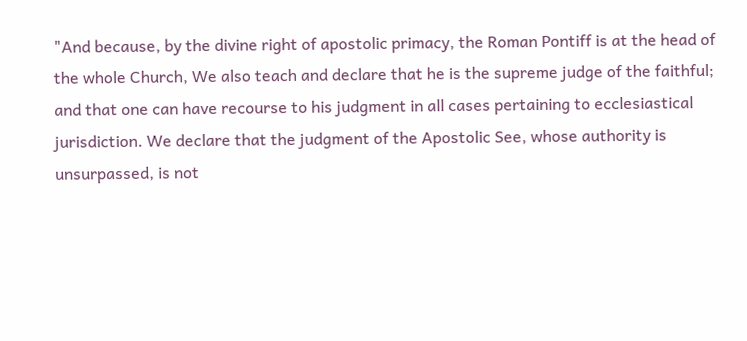"And because, by the divine right of apostolic primacy, the Roman Pontiff is at the head of the whole Church, We also teach and declare that he is the supreme judge of the faithful; and that one can have recourse to his judgment in all cases pertaining to ecclesiastical jurisdiction. We declare that the judgment of the Apostolic See, whose authority is unsurpassed, is not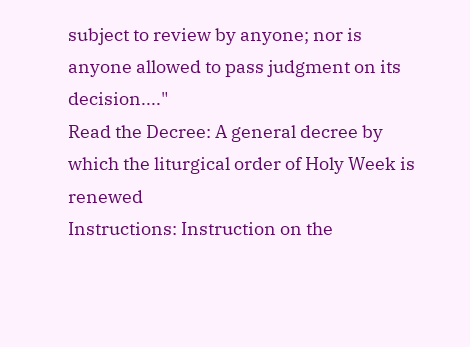subject to review by anyone; nor is anyone allowed to pass judgment on its decision...."
Read the Decree: A general decree by which the liturgical order of Holy Week is renewed
Instructions: Instruction on the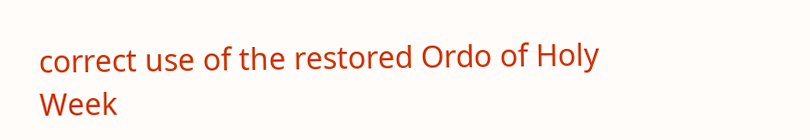correct use of the restored Ordo of Holy Week